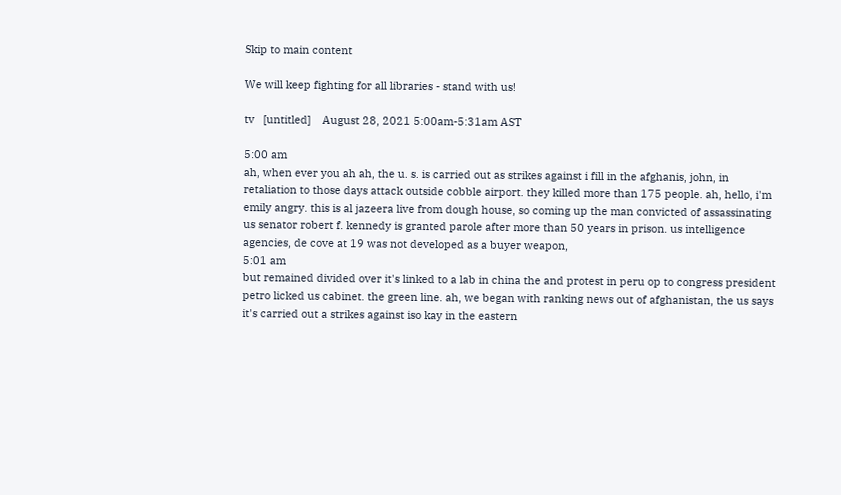Skip to main content

We will keep fighting for all libraries - stand with us!

tv   [untitled]    August 28, 2021 5:00am-5:31am AST

5:00 am
ah, when ever you ah ah, the u. s. is carried out as strikes against i fill in the afghanis, john, in retaliation to those days attack outside cobble airport. they killed more than 175 people. ah, hello, i'm emily angry. this is al jazeera live from dough house, so coming up the man convicted of assassinating us senator robert f. kennedy is granted parole after more than 50 years in prison. us intelligence agencies, de cove at 19 was not developed as a buyer weapon,
5:01 am
but remained divided over it's linked to a lab in china the and protest in peru op to congress president petro licked us cabinet. the green line. ah, we began with ranking news out of afghanistan, the us says it's carried out a strikes against iso kay in the eastern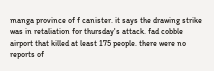manga province of f canister. it says the drawing strike was in retaliation for thursday's attack. fad cobble airport that killed at least 175 people. there were no reports of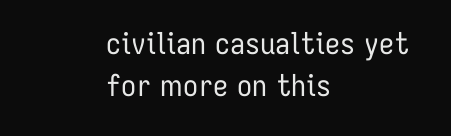civilian casualties yet for more on this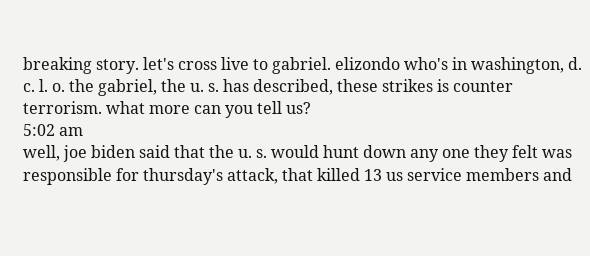breaking story. let's cross live to gabriel. elizondo who's in washington, d. c. l. o. the gabriel, the u. s. has described, these strikes is counter terrorism. what more can you tell us?
5:02 am
well, joe biden said that the u. s. would hunt down any one they felt was responsible for thursday's attack, that killed 13 us service members and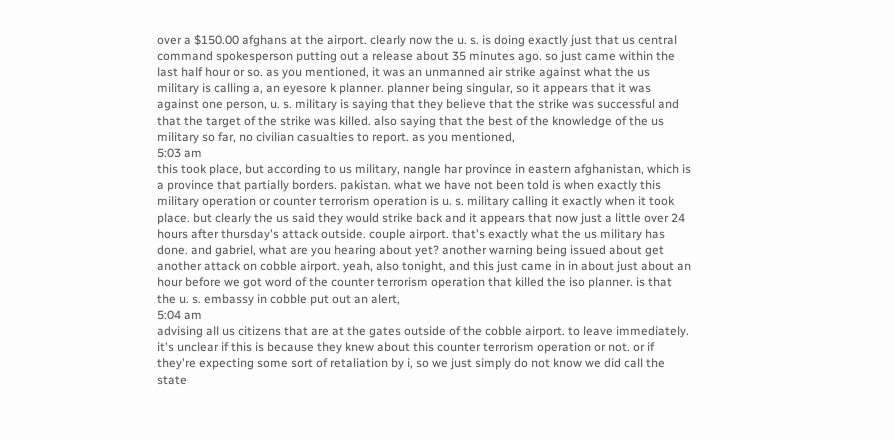over a $150.00 afghans at the airport. clearly now the u. s. is doing exactly just that us central command spokesperson putting out a release about 35 minutes ago. so just came within the last half hour or so. as you mentioned, it was an unmanned air strike against what the us military is calling a, an eyesore k planner. planner being singular, so it appears that it was against one person, u. s. military is saying that they believe that the strike was successful and that the target of the strike was killed. also saying that the best of the knowledge of the us military so far, no civilian casualties to report. as you mentioned,
5:03 am
this took place, but according to us military, nangle har province in eastern afghanistan, which is a province that partially borders. pakistan. what we have not been told is when exactly this military operation or counter terrorism operation is u. s. military calling it exactly when it took place. but clearly the us said they would strike back and it appears that now just a little over 24 hours after thursday's attack outside. couple airport. that's exactly what the us military has done. and gabriel, what are you hearing about yet? another warning being issued about get another attack on cobble airport. yeah, also tonight, and this just came in in about just about an hour before we got word of the counter terrorism operation that killed the iso planner. is that the u. s. embassy in cobble put out an alert,
5:04 am
advising all us citizens that are at the gates outside of the cobble airport. to leave immediately. it's unclear if this is because they knew about this counter terrorism operation or not. or if they're expecting some sort of retaliation by i, so we just simply do not know we did call the state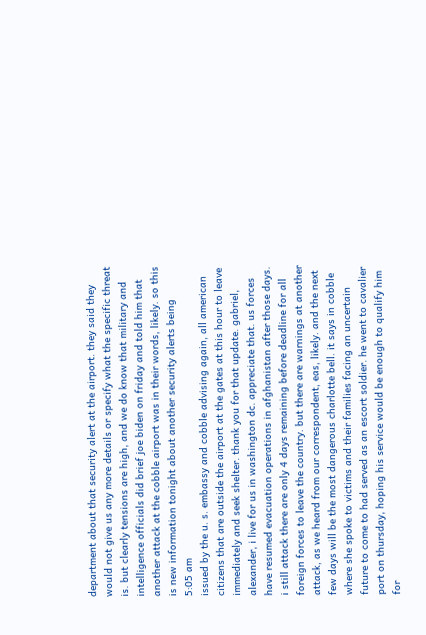department about that security alert at the airport. they said they would not give us any more details or specify what the specific threat is. but clearly tensions are high, and we do know that military and intelligence officials did brief joe biden on friday and told him that another attack at the cobble airport was in their words, likely. so this is new information tonight about another security alerts being
5:05 am
issued by the u. s. embassy and cobble advising again, all american citizens that are outside the airport at the gates at this hour to leave immediately and seek shelter. thank you for that update. gabriel, alexander, i live for us in washington dc. appreciate that. us forces have resumed evacuation operations in afghanistan after those days. i still attack there are only 4 days remaining before deadline for all foreign forces to leave the country. but there are warnings at another attack, as we heard from our correspondent, eas, likely. and the next few days will be the most dangerous charlotte bell. it says in cobble where she spoke to victims and their families facing an uncertain future to come to had served as an escort soldier. he went to cavalier port on thursday, hoping his service would be enough to qualify him for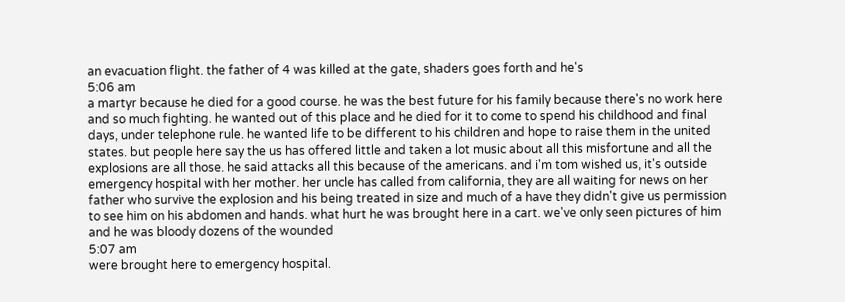an evacuation flight. the father of 4 was killed at the gate, shaders goes forth and he's
5:06 am
a martyr because he died for a good course. he was the best future for his family because there's no work here and so much fighting. he wanted out of this place and he died for it to come to spend his childhood and final days, under telephone rule. he wanted life to be different to his children and hope to raise them in the united states. but people here say the us has offered little and taken a lot music about all this misfortune and all the explosions are all those. he said attacks all this because of the americans. and i'm tom wished us, it's outside emergency hospital with her mother. her uncle has called from california, they are all waiting for news on her father who survive the explosion and his being treated in size and much of a have they didn't give us permission to see him on his abdomen and hands. what hurt he was brought here in a cart. we've only seen pictures of him and he was bloody dozens of the wounded
5:07 am
were brought here to emergency hospital.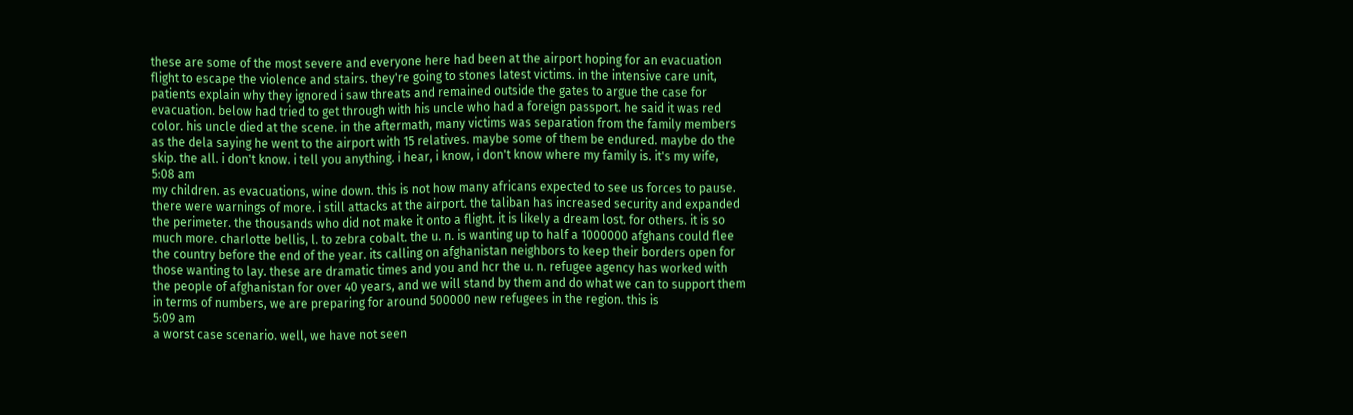these are some of the most severe and everyone here had been at the airport hoping for an evacuation flight to escape the violence and stairs. they're going to stones latest victims. in the intensive care unit, patients explain why they ignored i saw threats and remained outside the gates to argue the case for evacuation. below had tried to get through with his uncle who had a foreign passport. he said it was red color. his uncle died at the scene. in the aftermath, many victims was separation from the family members as the dela saying he went to the airport with 15 relatives. maybe some of them be endured. maybe do the skip. the all. i don't know. i tell you anything. i hear, i know, i don't know where my family is. it's my wife,
5:08 am
my children. as evacuations, wine down. this is not how many africans expected to see us forces to pause. there were warnings of more. i still attacks at the airport. the taliban has increased security and expanded the perimeter. the thousands who did not make it onto a flight. it is likely a dream lost. for others. it is so much more. charlotte bellis, l. to zebra cobalt. the u. n. is wanting up to half a 1000000 afghans could flee the country before the end of the year. its calling on afghanistan neighbors to keep their borders open for those wanting to lay. these are dramatic times and you and hcr the u. n. refugee agency has worked with the people of afghanistan for over 40 years, and we will stand by them and do what we can to support them in terms of numbers, we are preparing for around 500000 new refugees in the region. this is
5:09 am
a worst case scenario. well, we have not seen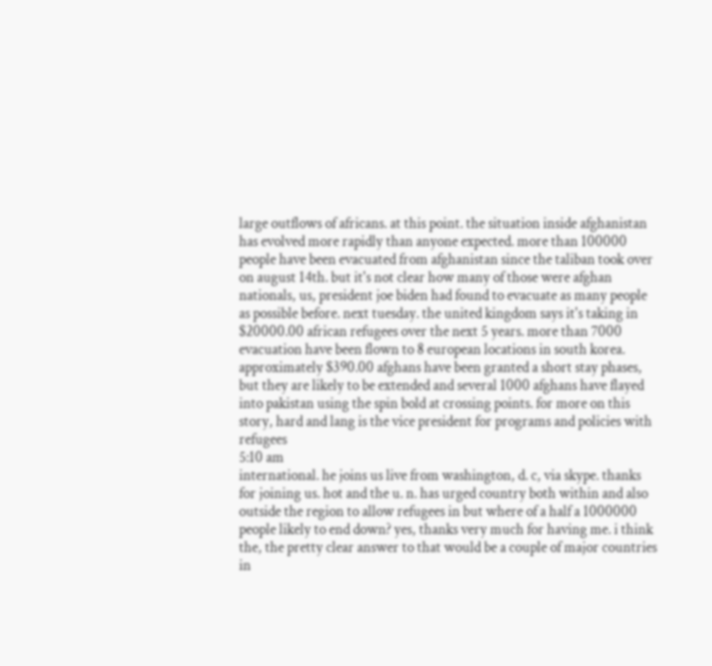large outflows of africans. at this point. the situation inside afghanistan has evolved more rapidly than anyone expected. more than 100000 people have been evacuated from afghanistan since the taliban took over on august 14th. but it's not clear how many of those were afghan nationals, us, president joe biden had found to evacuate as many people as possible before. next tuesday. the united kingdom says it's taking in $20000.00 african refugees over the next 5 years. more than 7000 evacuation have been flown to 8 european locations in south korea. approximately $390.00 afghans have been granted a short stay phases, but they are likely to be extended and several 1000 afghans have flayed into pakistan using the spin bold at crossing points. for more on this story, hard and lang is the vice president for programs and policies with refugees
5:10 am
international. he joins us live from washington, d. c, via skype. thanks for joining us. hot and the u. n. has urged country both within and also outside the region to allow refugees in but where of a half a 1000000 people likely to end down? yes, thanks very much for having me. i think the, the pretty clear answer to that would be a couple of major countries in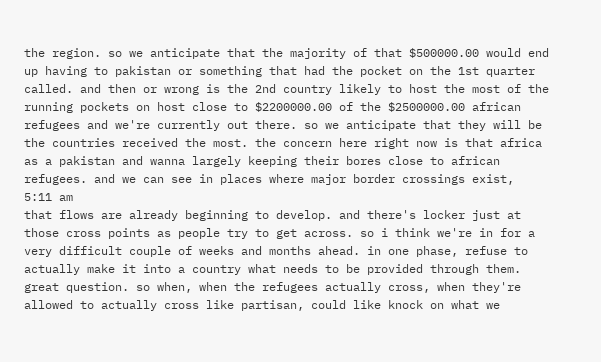the region. so we anticipate that the majority of that $500000.00 would end up having to pakistan or something that had the pocket on the 1st quarter called. and then or wrong is the 2nd country likely to host the most of the running pockets on host close to $2200000.00 of the $2500000.00 african refugees and we're currently out there. so we anticipate that they will be the countries received the most. the concern here right now is that africa as a pakistan and wanna largely keeping their bores close to african refugees. and we can see in places where major border crossings exist,
5:11 am
that flows are already beginning to develop. and there's locker just at those cross points as people try to get across. so i think we're in for a very difficult couple of weeks and months ahead. in one phase, refuse to actually make it into a country what needs to be provided through them. great question. so when, when the refugees actually cross, when they're allowed to actually cross like partisan, could like knock on what we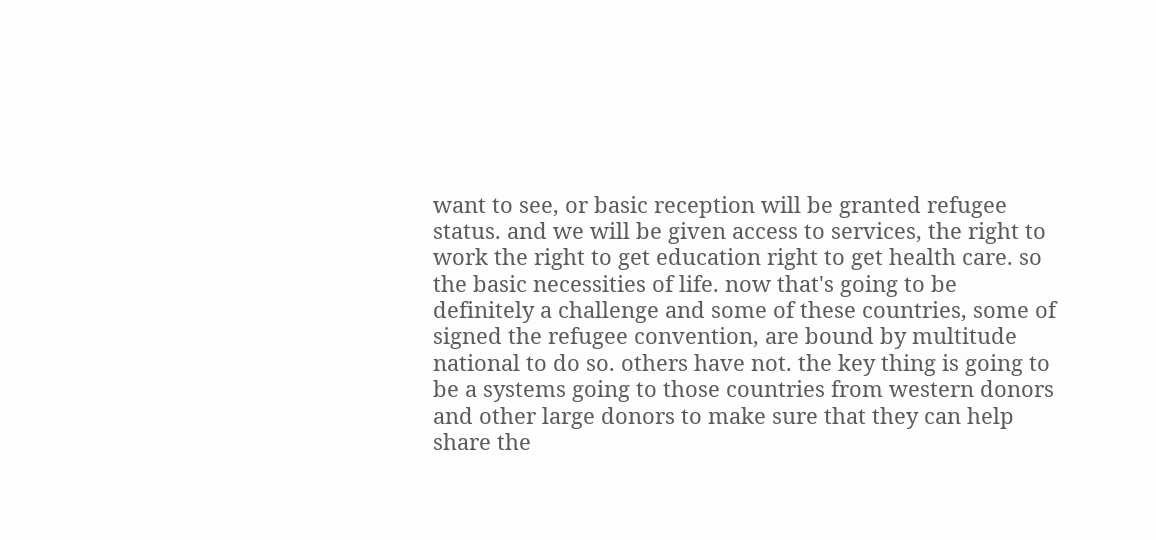want to see, or basic reception will be granted refugee status. and we will be given access to services, the right to work the right to get education right to get health care. so the basic necessities of life. now that's going to be definitely a challenge and some of these countries, some of signed the refugee convention, are bound by multitude national to do so. others have not. the key thing is going to be a systems going to those countries from western donors and other large donors to make sure that they can help share the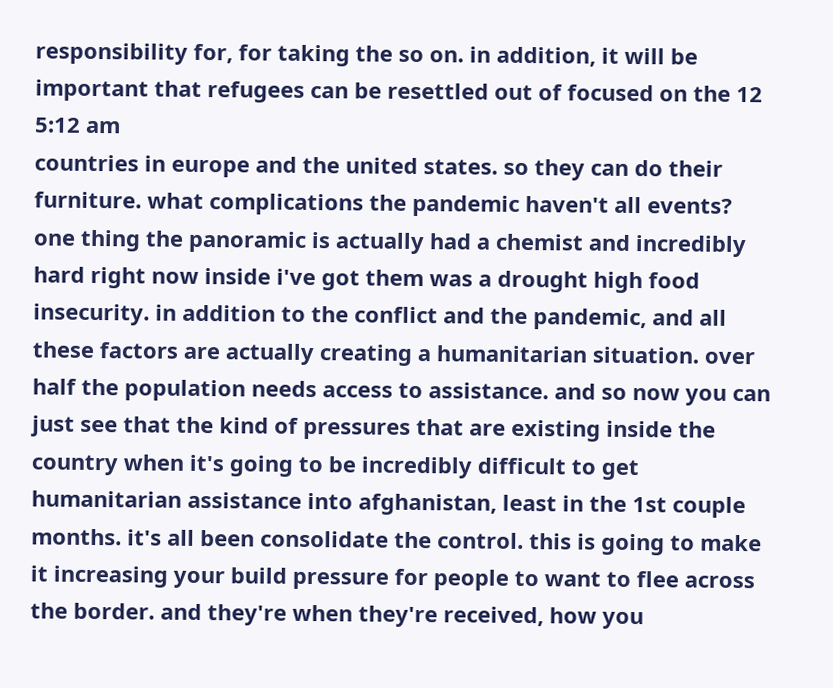responsibility for, for taking the so on. in addition, it will be important that refugees can be resettled out of focused on the 12
5:12 am
countries in europe and the united states. so they can do their furniture. what complications the pandemic haven't all events? one thing the panoramic is actually had a chemist and incredibly hard right now inside i've got them was a drought high food insecurity. in addition to the conflict and the pandemic, and all these factors are actually creating a humanitarian situation. over half the population needs access to assistance. and so now you can just see that the kind of pressures that are existing inside the country when it's going to be incredibly difficult to get humanitarian assistance into afghanistan, least in the 1st couple months. it's all been consolidate the control. this is going to make it increasing your build pressure for people to want to flee across the border. and they're when they're received, how you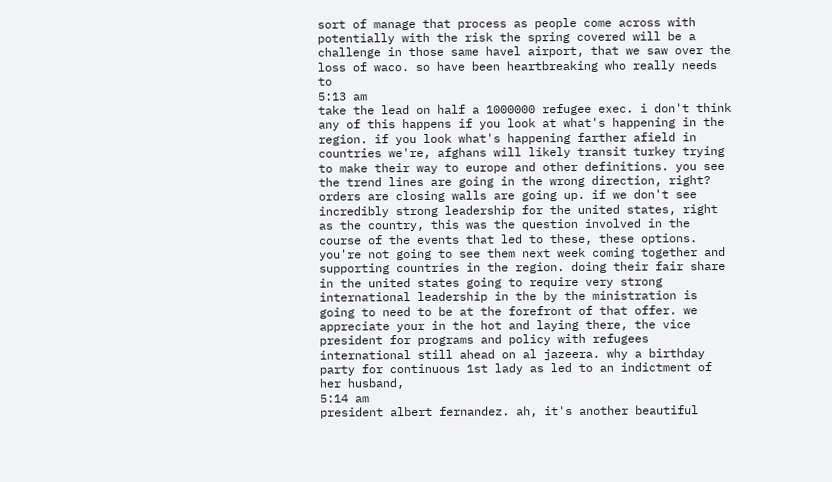sort of manage that process as people come across with potentially with the risk the spring covered will be a challenge in those same havel airport, that we saw over the loss of waco. so have been heartbreaking who really needs to
5:13 am
take the lead on half a 1000000 refugee exec. i don't think any of this happens if you look at what's happening in the region. if you look what's happening farther afield in countries we're, afghans will likely transit turkey trying to make their way to europe and other definitions. you see the trend lines are going in the wrong direction, right? orders are closing walls are going up. if we don't see incredibly strong leadership for the united states, right as the country, this was the question involved in the course of the events that led to these, these options. you're not going to see them next week coming together and supporting countries in the region. doing their fair share in the united states going to require very strong international leadership in the by the ministration is going to need to be at the forefront of that offer. we appreciate your in the hot and laying there, the vice president for programs and policy with refugees international still ahead on al jazeera. why a birthday party for continuous 1st lady as led to an indictment of her husband,
5:14 am
president albert fernandez. ah, it's another beautiful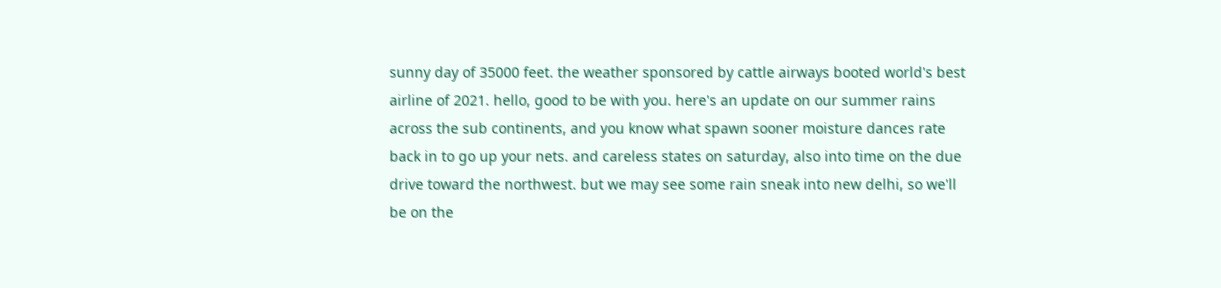sunny day of 35000 feet. the weather sponsored by cattle airways booted world's best airline of 2021. hello, good to be with you. here's an update on our summer rains across the sub continents, and you know what spawn sooner moisture dances rate back in to go up your nets. and careless states on saturday, also into time on the due drive toward the northwest. but we may see some rain sneak into new delhi, so we'll be on the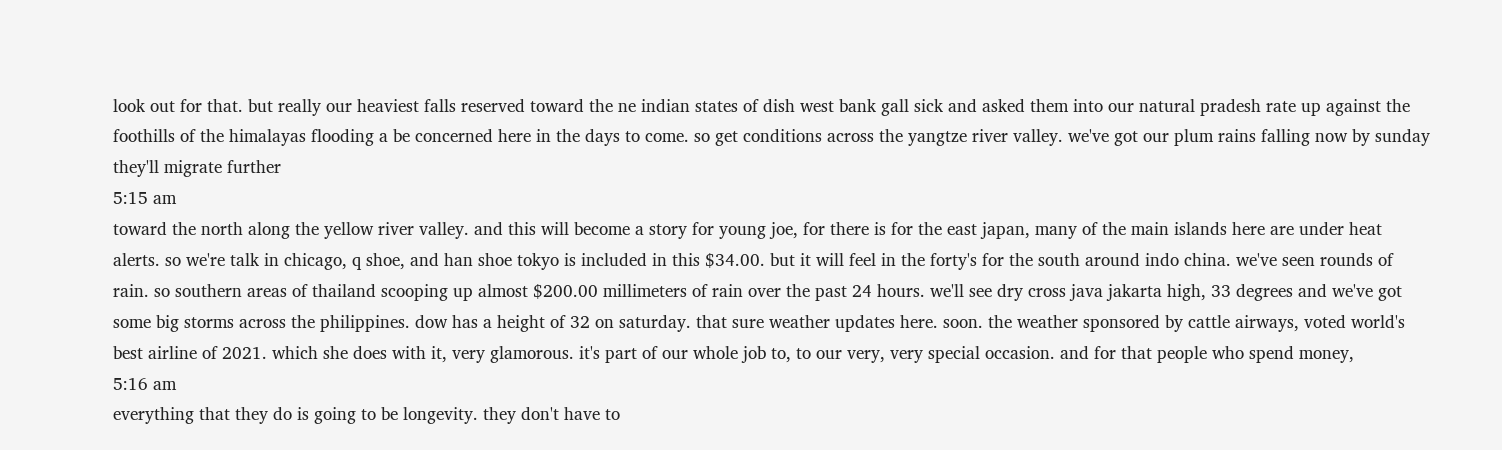look out for that. but really our heaviest falls reserved toward the ne indian states of dish west bank gall sick and asked them into our natural pradesh rate up against the foothills of the himalayas flooding a be concerned here in the days to come. so get conditions across the yangtze river valley. we've got our plum rains falling now by sunday they'll migrate further
5:15 am
toward the north along the yellow river valley. and this will become a story for young joe, for there is for the east japan, many of the main islands here are under heat alerts. so we're talk in chicago, q shoe, and han shoe tokyo is included in this $34.00. but it will feel in the forty's for the south around indo china. we've seen rounds of rain. so southern areas of thailand scooping up almost $200.00 millimeters of rain over the past 24 hours. we'll see dry cross java jakarta high, 33 degrees and we've got some big storms across the philippines. dow has a height of 32 on saturday. that sure weather updates here. soon. the weather sponsored by cattle airways, voted world's best airline of 2021. which she does with it, very glamorous. it's part of our whole job to, to our very, very special occasion. and for that people who spend money,
5:16 am
everything that they do is going to be longevity. they don't have to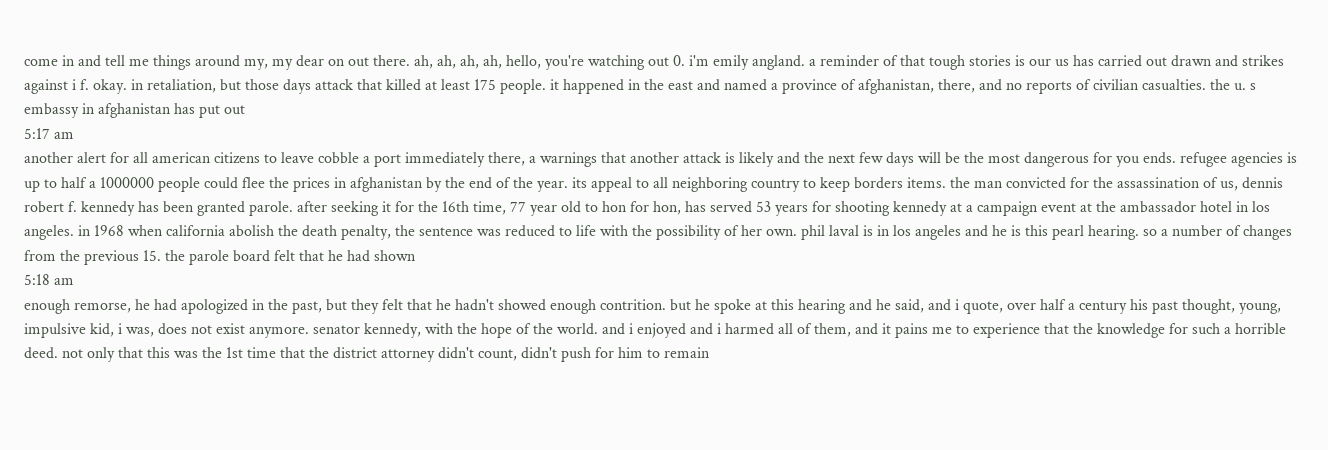come in and tell me things around my, my dear on out there. ah, ah, ah, ah, hello, you're watching out 0. i'm emily angland. a reminder of that tough stories is our us has carried out drawn and strikes against i f. okay. in retaliation, but those days attack that killed at least 175 people. it happened in the east and named a province of afghanistan, there, and no reports of civilian casualties. the u. s embassy in afghanistan has put out
5:17 am
another alert for all american citizens to leave cobble a port immediately there, a warnings that another attack is likely and the next few days will be the most dangerous for you ends. refugee agencies is up to half a 1000000 people could flee the prices in afghanistan by the end of the year. its appeal to all neighboring country to keep borders items. the man convicted for the assassination of us, dennis robert f. kennedy has been granted parole. after seeking it for the 16th time, 77 year old to hon for hon, has served 53 years for shooting kennedy at a campaign event at the ambassador hotel in los angeles. in 1968 when california abolish the death penalty, the sentence was reduced to life with the possibility of her own. phil laval is in los angeles and he is this pearl hearing. so a number of changes from the previous 15. the parole board felt that he had shown
5:18 am
enough remorse, he had apologized in the past, but they felt that he hadn't showed enough contrition. but he spoke at this hearing and he said, and i quote, over half a century his past thought, young, impulsive kid, i was, does not exist anymore. senator kennedy, with the hope of the world. and i enjoyed and i harmed all of them, and it pains me to experience that the knowledge for such a horrible deed. not only that this was the 1st time that the district attorney didn't count, didn't push for him to remain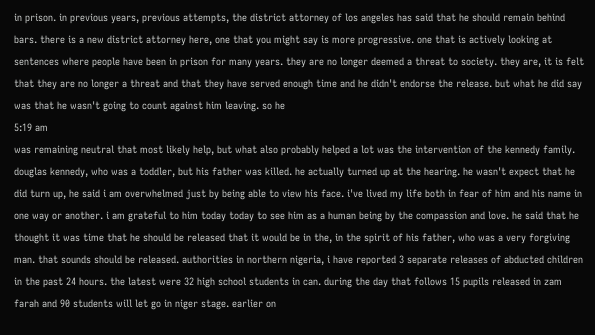in prison. in previous years, previous attempts, the district attorney of los angeles has said that he should remain behind bars. there is a new district attorney here, one that you might say is more progressive. one that is actively looking at sentences where people have been in prison for many years. they are no longer deemed a threat to society. they are, it is felt that they are no longer a threat and that they have served enough time and he didn't endorse the release. but what he did say was that he wasn't going to count against him leaving. so he
5:19 am
was remaining neutral that most likely help, but what also probably helped a lot was the intervention of the kennedy family. douglas kennedy, who was a toddler, but his father was killed. he actually turned up at the hearing. he wasn't expect that he did turn up, he said i am overwhelmed just by being able to view his face. i've lived my life both in fear of him and his name in one way or another. i am grateful to him today today to see him as a human being by the compassion and love. he said that he thought it was time that he should be released that it would be in the, in the spirit of his father, who was a very forgiving man. that sounds should be released. authorities in northern nigeria, i have reported 3 separate releases of abducted children in the past 24 hours. the latest were 32 high school students in can. during the day that follows 15 pupils released in zam farah and 90 students will let go in niger stage. earlier on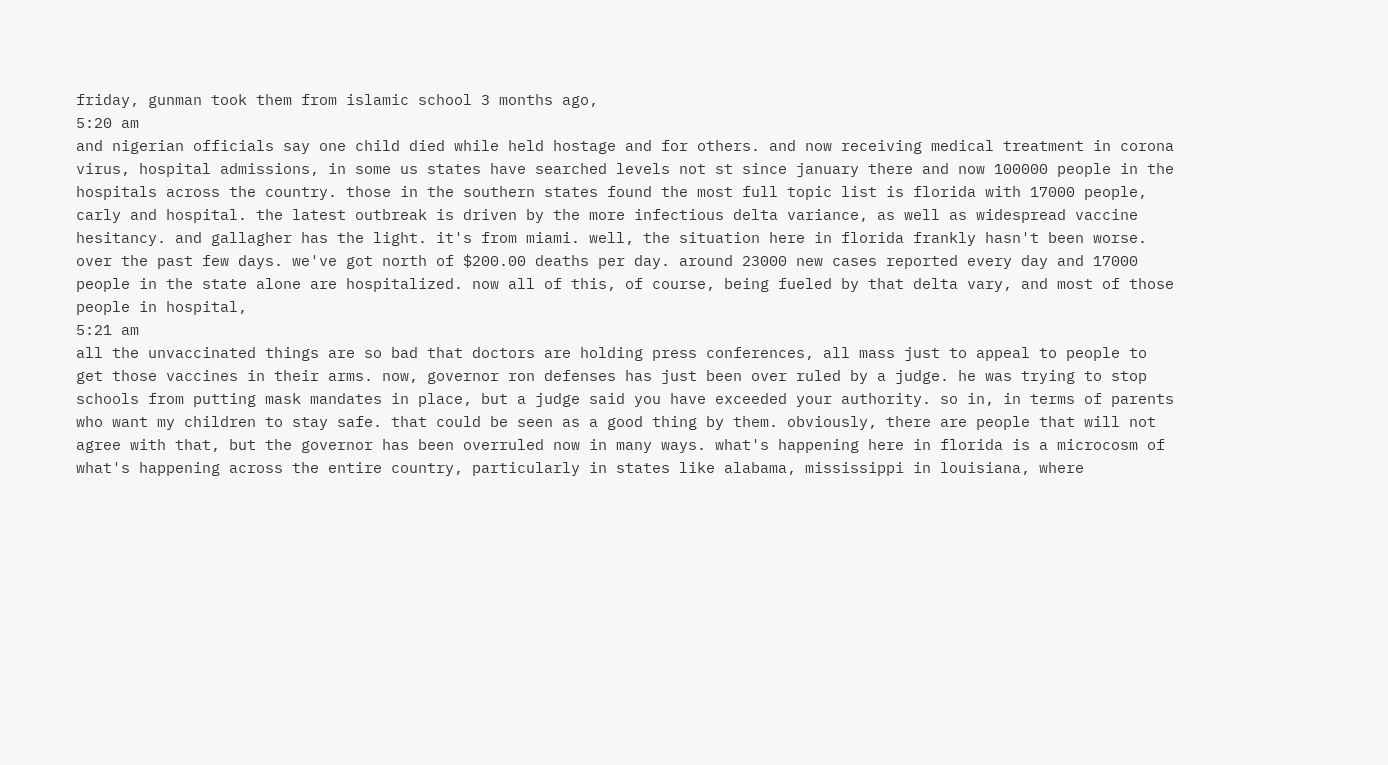friday, gunman took them from islamic school 3 months ago,
5:20 am
and nigerian officials say one child died while held hostage and for others. and now receiving medical treatment in corona virus, hospital admissions, in some us states have searched levels not st since january there and now 100000 people in the hospitals across the country. those in the southern states found the most full topic list is florida with 17000 people, carly and hospital. the latest outbreak is driven by the more infectious delta variance, as well as widespread vaccine hesitancy. and gallagher has the light. it's from miami. well, the situation here in florida frankly hasn't been worse. over the past few days. we've got north of $200.00 deaths per day. around 23000 new cases reported every day and 17000 people in the state alone are hospitalized. now all of this, of course, being fueled by that delta vary, and most of those people in hospital,
5:21 am
all the unvaccinated things are so bad that doctors are holding press conferences, all mass just to appeal to people to get those vaccines in their arms. now, governor ron defenses has just been over ruled by a judge. he was trying to stop schools from putting mask mandates in place, but a judge said you have exceeded your authority. so in, in terms of parents who want my children to stay safe. that could be seen as a good thing by them. obviously, there are people that will not agree with that, but the governor has been overruled now in many ways. what's happening here in florida is a microcosm of what's happening across the entire country, particularly in states like alabama, mississippi in louisiana, where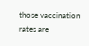those vaccination rates are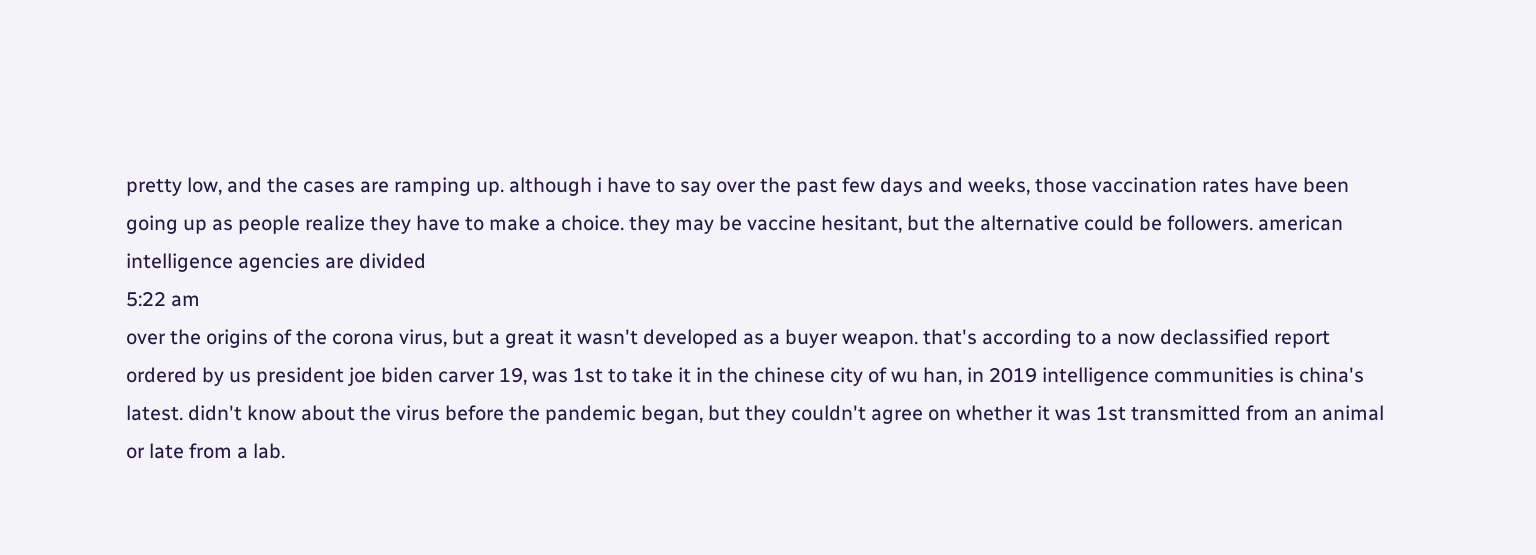pretty low, and the cases are ramping up. although i have to say over the past few days and weeks, those vaccination rates have been going up as people realize they have to make a choice. they may be vaccine hesitant, but the alternative could be followers. american intelligence agencies are divided
5:22 am
over the origins of the corona virus, but a great it wasn't developed as a buyer weapon. that's according to a now declassified report ordered by us president joe biden carver 19, was 1st to take it in the chinese city of wu han, in 2019 intelligence communities is china's latest. didn't know about the virus before the pandemic began, but they couldn't agree on whether it was 1st transmitted from an animal or late from a lab.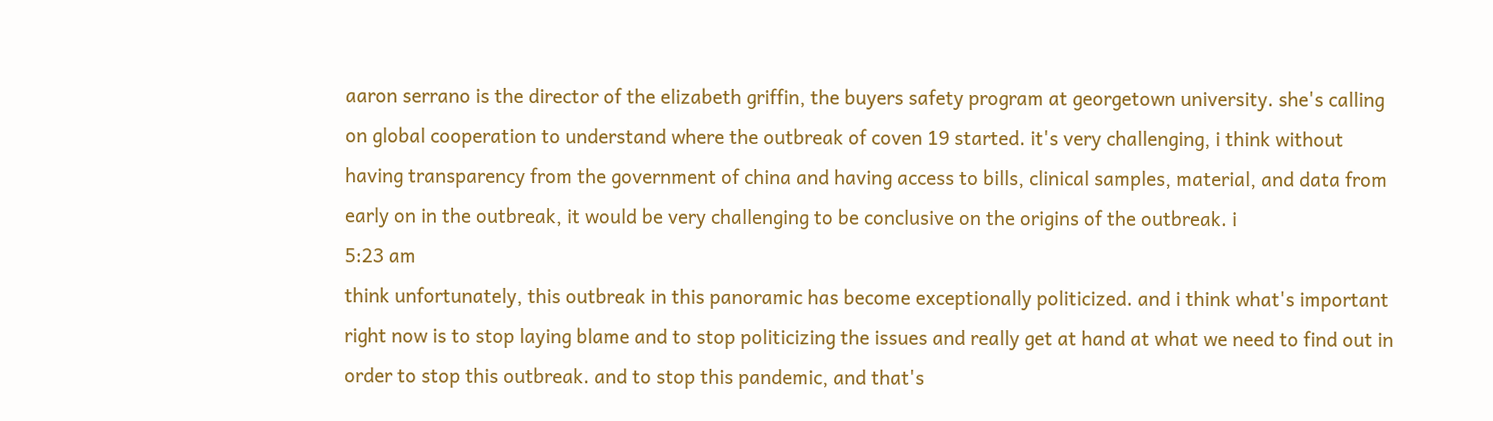aaron serrano is the director of the elizabeth griffin, the buyers safety program at georgetown university. she's calling on global cooperation to understand where the outbreak of coven 19 started. it's very challenging, i think without having transparency from the government of china and having access to bills, clinical samples, material, and data from early on in the outbreak, it would be very challenging to be conclusive on the origins of the outbreak. i
5:23 am
think unfortunately, this outbreak in this panoramic has become exceptionally politicized. and i think what's important right now is to stop laying blame and to stop politicizing the issues and really get at hand at what we need to find out in order to stop this outbreak. and to stop this pandemic, and that's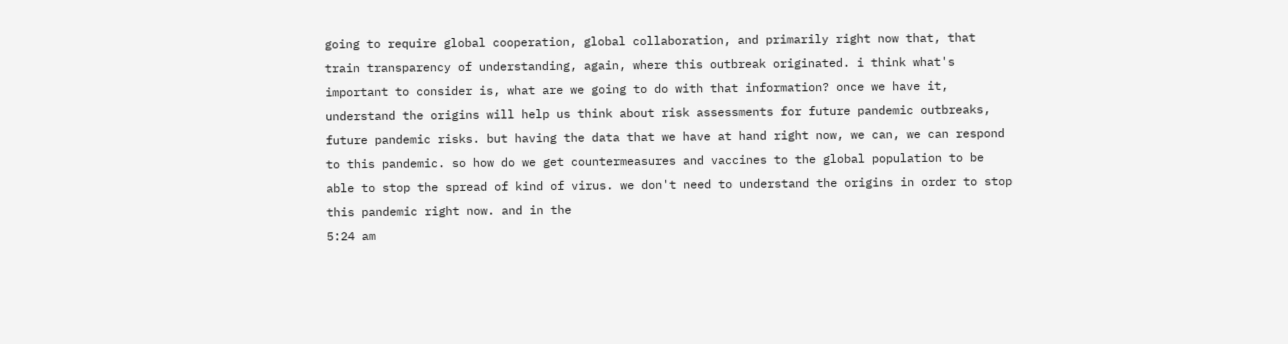going to require global cooperation, global collaboration, and primarily right now that, that train transparency of understanding, again, where this outbreak originated. i think what's important to consider is, what are we going to do with that information? once we have it, understand the origins will help us think about risk assessments for future pandemic outbreaks, future pandemic risks. but having the data that we have at hand right now, we can, we can respond to this pandemic. so how do we get countermeasures and vaccines to the global population to be able to stop the spread of kind of virus. we don't need to understand the origins in order to stop this pandemic right now. and in the
5:24 am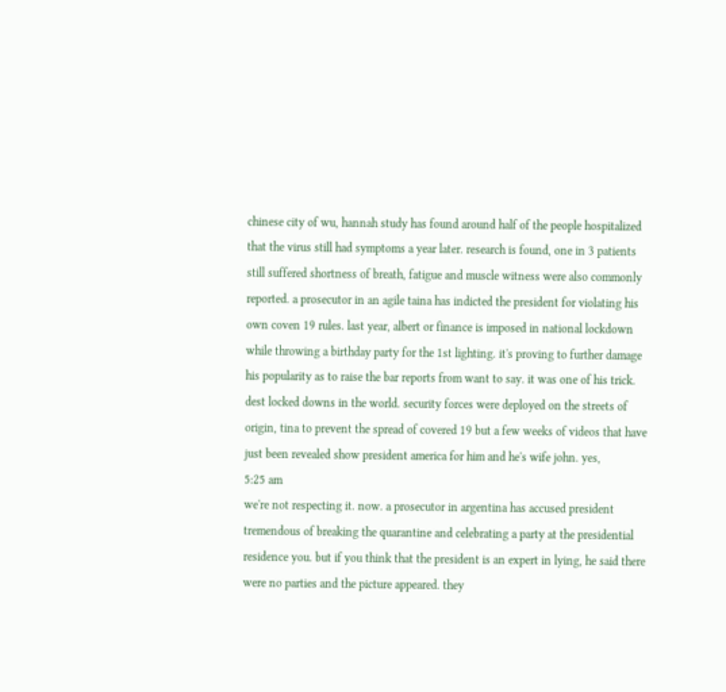chinese city of wu, hannah study has found around half of the people hospitalized that the virus still had symptoms a year later. research is found, one in 3 patients still suffered shortness of breath, fatigue and muscle witness were also commonly reported. a prosecutor in an agile taina has indicted the president for violating his own coven 19 rules. last year, albert or finance is imposed in national lockdown while throwing a birthday party for the 1st lighting. it's proving to further damage his popularity as to raise the bar reports from want to say. it was one of his trick. dest locked downs in the world. security forces were deployed on the streets of origin, tina to prevent the spread of covered 19 but a few weeks of videos that have just been revealed show president america for him and he's wife john. yes,
5:25 am
we're not respecting it. now. a prosecutor in argentina has accused president tremendous of breaking the quarantine and celebrating a party at the presidential residence you. but if you think that the president is an expert in lying, he said there were no parties and the picture appeared. they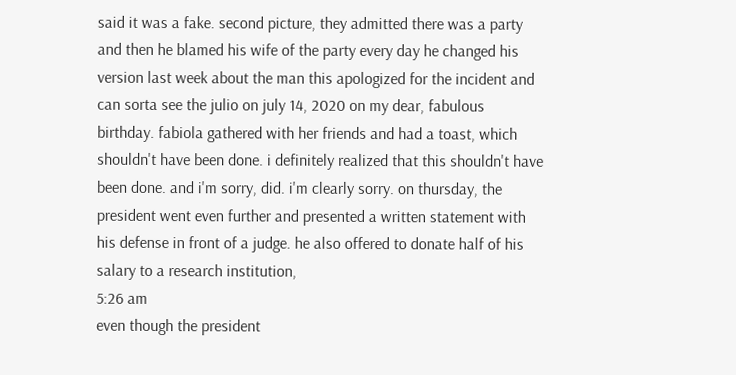said it was a fake. second picture, they admitted there was a party and then he blamed his wife of the party every day he changed his version last week about the man this apologized for the incident and can sorta see the julio on july 14, 2020 on my dear, fabulous birthday. fabiola gathered with her friends and had a toast, which shouldn't have been done. i definitely realized that this shouldn't have been done. and i'm sorry, did. i'm clearly sorry. on thursday, the president went even further and presented a written statement with his defense in front of a judge. he also offered to donate half of his salary to a research institution,
5:26 am
even though the president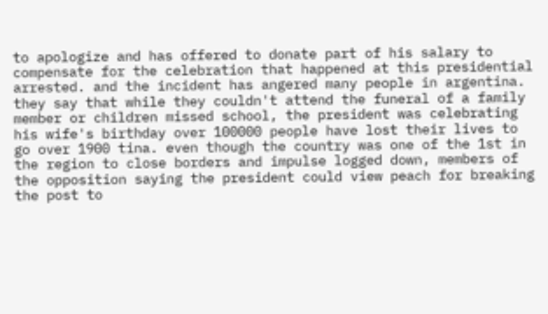to apologize and has offered to donate part of his salary to compensate for the celebration that happened at this presidential arrested. and the incident has angered many people in argentina. they say that while they couldn't attend the funeral of a family member or children missed school, the president was celebrating his wife's birthday over 100000 people have lost their lives to go over 1900 tina. even though the country was one of the 1st in the region to close borders and impulse logged down, members of the opposition saying the president could view peach for breaking the post to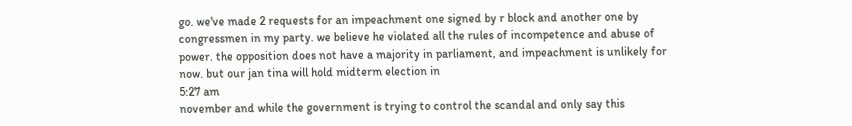go. we've made 2 requests for an impeachment one signed by r block and another one by congressmen in my party. we believe he violated all the rules of incompetence and abuse of power. the opposition does not have a majority in parliament, and impeachment is unlikely for now. but our jan tina will hold midterm election in
5:27 am
november and while the government is trying to control the scandal and only say this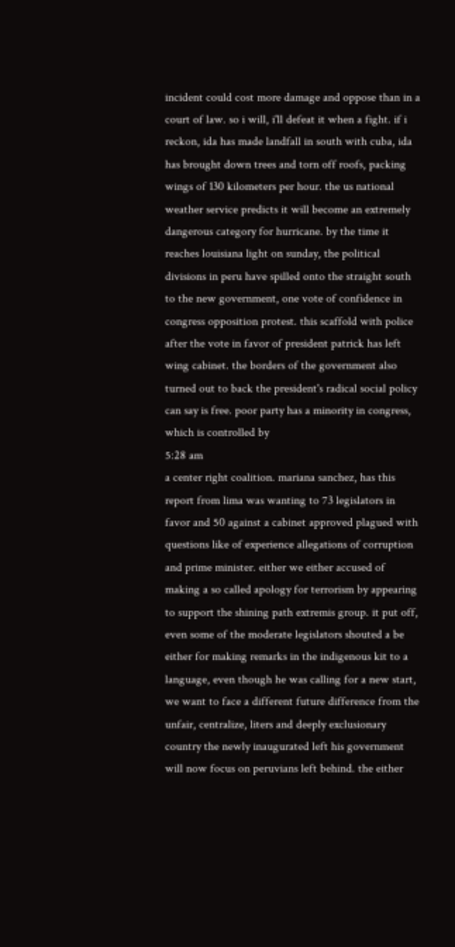incident could cost more damage and oppose than in a court of law. so i will, i'll defeat it when a fight. if i reckon, ida has made landfall in south with cuba, ida has brought down trees and torn off roofs, packing wings of 130 kilometers per hour. the us national weather service predicts it will become an extremely dangerous category for hurricane. by the time it reaches louisiana light on sunday, the political divisions in peru have spilled onto the straight south to the new government, one vote of confidence in congress opposition protest. this scaffold with police after the vote in favor of president patrick has left wing cabinet. the borders of the government also turned out to back the president's radical social policy can say is free. poor party has a minority in congress, which is controlled by
5:28 am
a center right coalition. mariana sanchez, has this report from lima was wanting to 73 legislators in favor and 50 against a cabinet approved plagued with questions like of experience allegations of corruption and prime minister. either we either accused of making a so called apology for terrorism by appearing to support the shining path extremis group. it put off, even some of the moderate legislators shouted a be either for making remarks in the indigenous kit to a language, even though he was calling for a new start, we want to face a different future difference from the unfair, centralize, liters and deeply exclusionary country the newly inaugurated left his government will now focus on peruvians left behind. the either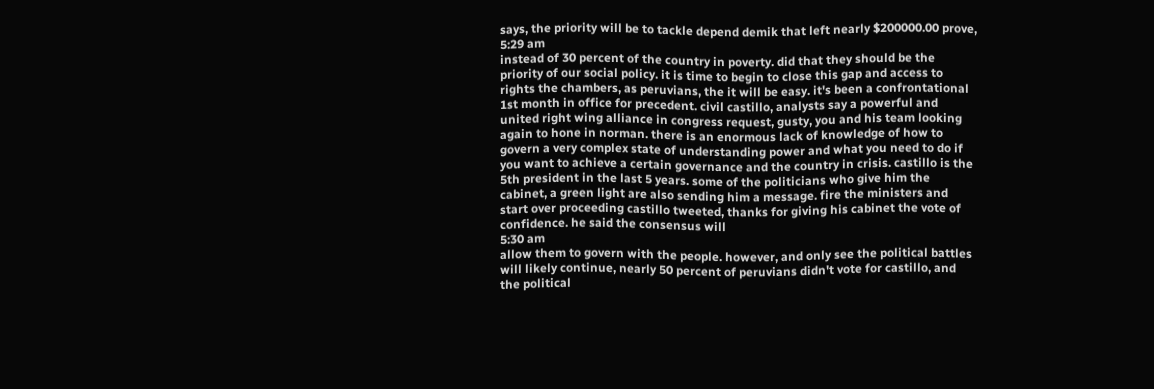says, the priority will be to tackle depend demik that left nearly $200000.00 prove,
5:29 am
instead of 30 percent of the country in poverty. did that they should be the priority of our social policy. it is time to begin to close this gap and access to rights the chambers, as peruvians, the it will be easy. it's been a confrontational 1st month in office for precedent. civil castillo, analysts say a powerful and united right wing alliance in congress request, gusty, you and his team looking again to hone in norman. there is an enormous lack of knowledge of how to govern a very complex state of understanding power and what you need to do if you want to achieve a certain governance and the country in crisis. castillo is the 5th president in the last 5 years. some of the politicians who give him the cabinet, a green light are also sending him a message. fire the ministers and start over proceeding castillo tweeted, thanks for giving his cabinet the vote of confidence. he said the consensus will
5:30 am
allow them to govern with the people. however, and only see the political battles will likely continue, nearly 50 percent of peruvians didn't vote for castillo, and the political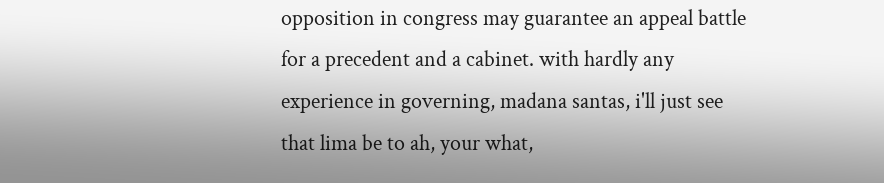opposition in congress may guarantee an appeal battle for a precedent and a cabinet. with hardly any experience in governing, madana santas, i'll just see that lima be to ah, your what,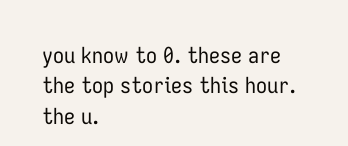you know to 0. these are the top stories this hour. the u.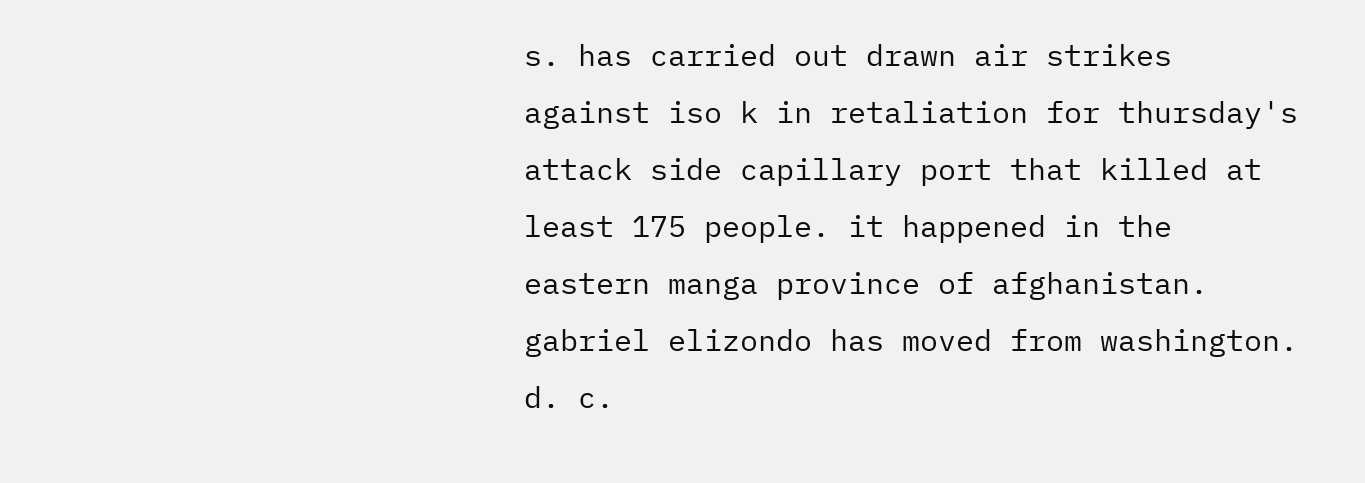s. has carried out drawn air strikes against iso k in retaliation for thursday's attack side capillary port that killed at least 175 people. it happened in the eastern manga province of afghanistan. gabriel elizondo has moved from washington. d. c.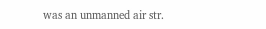was an unmanned air str.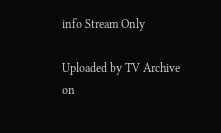info Stream Only

Uploaded by TV Archive on